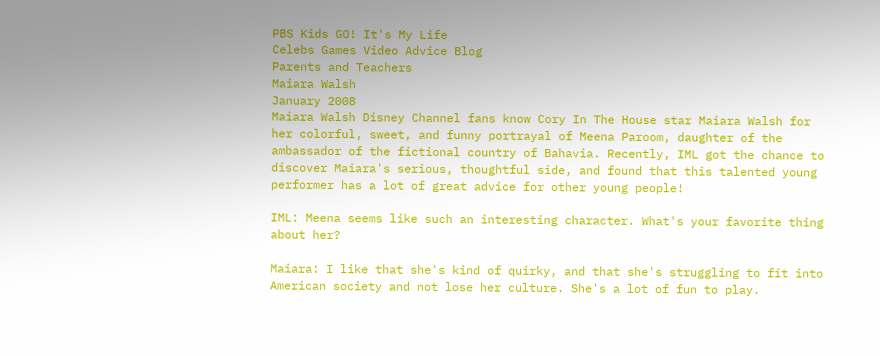PBS Kids GO! It's My Life
Celebs Games Video Advice Blog
Parents and Teachers
Maiara Walsh
January 2008
Maiara Walsh Disney Channel fans know Cory In The House star Maiara Walsh for her colorful, sweet, and funny portrayal of Meena Paroom, daughter of the ambassador of the fictional country of Bahavia. Recently, IML got the chance to discover Maiara's serious, thoughtful side, and found that this talented young performer has a lot of great advice for other young people!

IML: Meena seems like such an interesting character. What's your favorite thing about her?

Maiara: I like that she's kind of quirky, and that she's struggling to fit into American society and not lose her culture. She's a lot of fun to play.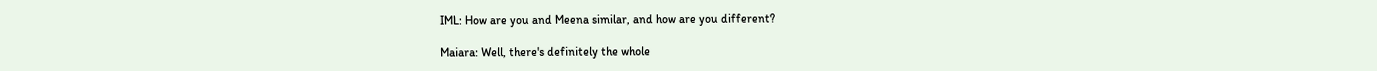IML: How are you and Meena similar, and how are you different?

Maiara: Well, there's definitely the whole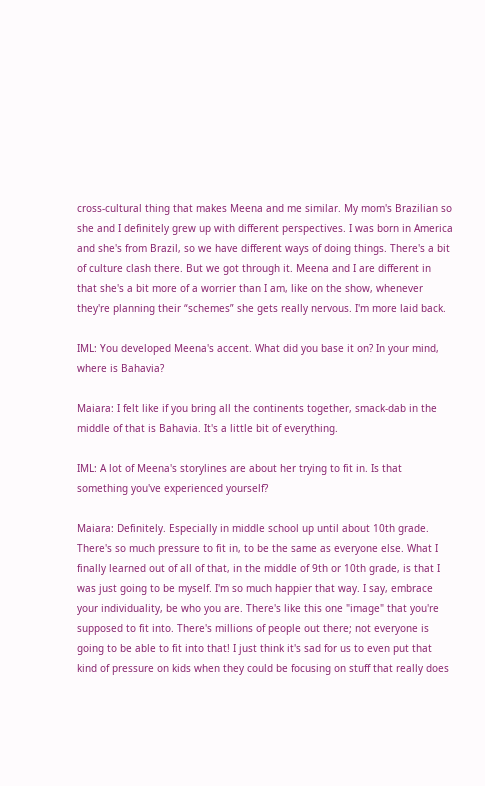cross-cultural thing that makes Meena and me similar. My mom's Brazilian so she and I definitely grew up with different perspectives. I was born in America and she's from Brazil, so we have different ways of doing things. There's a bit of culture clash there. But we got through it. Meena and I are different in that she's a bit more of a worrier than I am, like on the show, whenever they're planning their “schemes” she gets really nervous. I'm more laid back.

IML: You developed Meena's accent. What did you base it on? In your mind, where is Bahavia?

Maiara: I felt like if you bring all the continents together, smack-dab in the middle of that is Bahavia. It's a little bit of everything.

IML: A lot of Meena's storylines are about her trying to fit in. Is that something you've experienced yourself?

Maiara: Definitely. Especially in middle school up until about 10th grade. There's so much pressure to fit in, to be the same as everyone else. What I finally learned out of all of that, in the middle of 9th or 10th grade, is that I was just going to be myself. I'm so much happier that way. I say, embrace your individuality, be who you are. There's like this one "image" that you're supposed to fit into. There's millions of people out there; not everyone is going to be able to fit into that! I just think it's sad for us to even put that kind of pressure on kids when they could be focusing on stuff that really does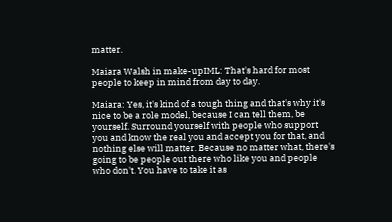matter.

Maiara Walsh in make-upIML: That's hard for most people to keep in mind from day to day.

Maiara: Yes, it's kind of a tough thing and that's why it's nice to be a role model, because I can tell them, be yourself. Surround yourself with people who support you and know the real you and accept you for that, and nothing else will matter. Because no matter what, there's going to be people out there who like you and people who don't. You have to take it as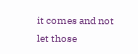it comes and not let those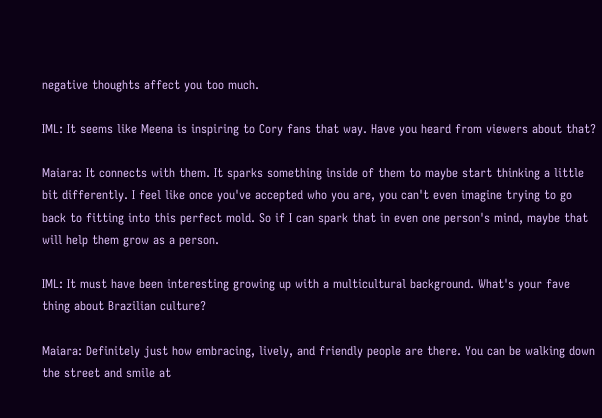negative thoughts affect you too much.

IML: It seems like Meena is inspiring to Cory fans that way. Have you heard from viewers about that?

Maiara: It connects with them. It sparks something inside of them to maybe start thinking a little bit differently. I feel like once you've accepted who you are, you can't even imagine trying to go back to fitting into this perfect mold. So if I can spark that in even one person's mind, maybe that will help them grow as a person.

IML: It must have been interesting growing up with a multicultural background. What's your fave thing about Brazilian culture?

Maiara: Definitely just how embracing, lively, and friendly people are there. You can be walking down the street and smile at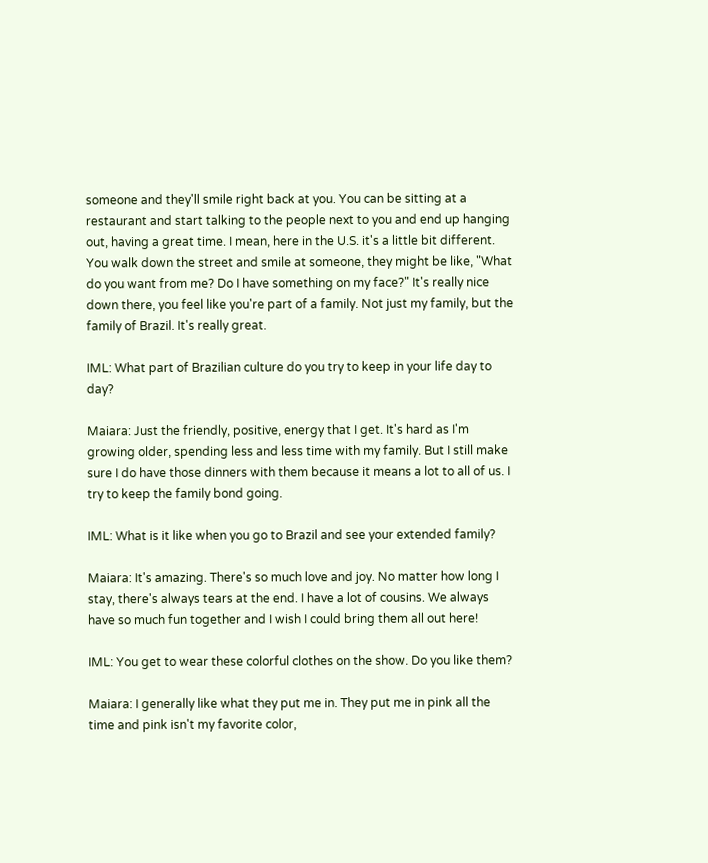someone and they'll smile right back at you. You can be sitting at a restaurant and start talking to the people next to you and end up hanging out, having a great time. I mean, here in the U.S. it's a little bit different. You walk down the street and smile at someone, they might be like, "What do you want from me? Do I have something on my face?" It's really nice down there, you feel like you're part of a family. Not just my family, but the family of Brazil. It's really great.

IML: What part of Brazilian culture do you try to keep in your life day to day?

Maiara: Just the friendly, positive, energy that I get. It's hard as I'm growing older, spending less and less time with my family. But I still make sure I do have those dinners with them because it means a lot to all of us. I try to keep the family bond going.

IML: What is it like when you go to Brazil and see your extended family?

Maiara: It's amazing. There's so much love and joy. No matter how long I stay, there's always tears at the end. I have a lot of cousins. We always have so much fun together and I wish I could bring them all out here!

IML: You get to wear these colorful clothes on the show. Do you like them?

Maiara: I generally like what they put me in. They put me in pink all the time and pink isn't my favorite color,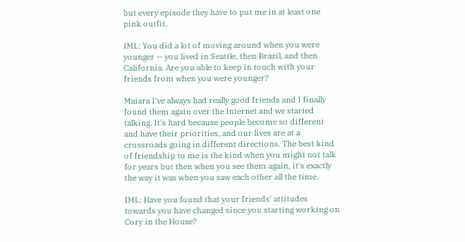but every episode they have to put me in at least one pink outfit.

IML: You did a lot of moving around when you were younger -- you lived in Seattle, then Brazil, and then California. Are you able to keep in touch with your friends from when you were younger?

Maiara I've always had really good friends and I finally found them again over the Internet and we started talking. It's hard because people become so different and have their priorities, and our lives are at a crossroads going in different directions. The best kind of friendship to me is the kind when you might not talk for years but then when you see them again, it's exactly the way it was when you saw each other all the time.

IML: Have you found that your friends' attitudes towards you have changed since you starting working on Cory in the House?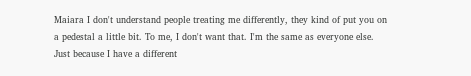Maiara I don't understand people treating me differently, they kind of put you on a pedestal a little bit. To me, I don't want that. I'm the same as everyone else. Just because I have a different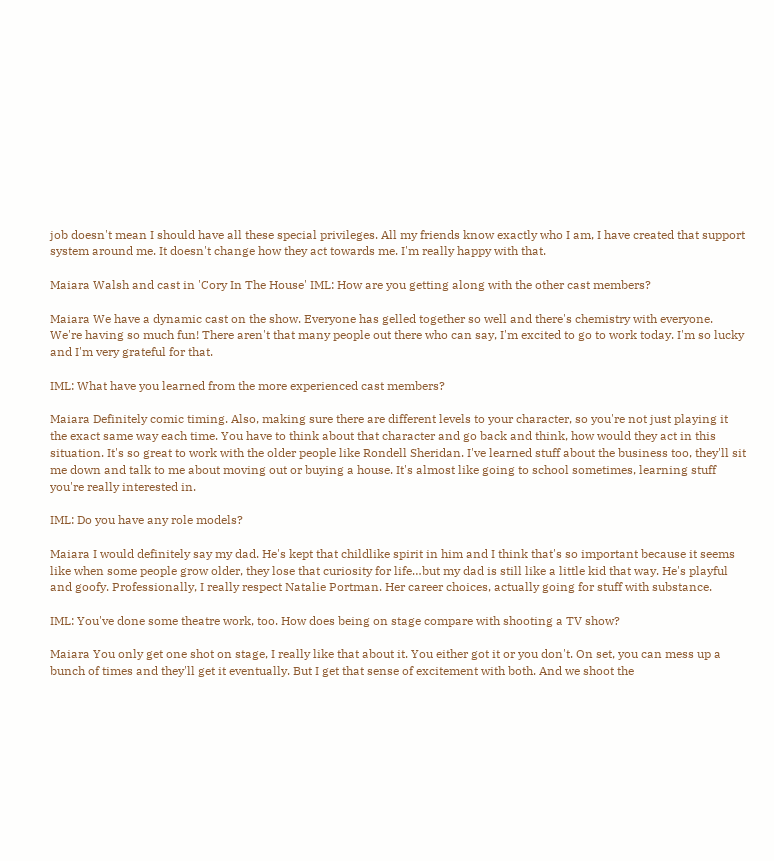job doesn't mean I should have all these special privileges. All my friends know exactly who I am, I have created that support system around me. It doesn't change how they act towards me. I'm really happy with that.

Maiara Walsh and cast in 'Cory In The House' IML: How are you getting along with the other cast members?

Maiara We have a dynamic cast on the show. Everyone has gelled together so well and there's chemistry with everyone. We're having so much fun! There aren't that many people out there who can say, I'm excited to go to work today. I'm so lucky and I'm very grateful for that.

IML: What have you learned from the more experienced cast members?

Maiara Definitely comic timing. Also, making sure there are different levels to your character, so you're not just playing it the exact same way each time. You have to think about that character and go back and think, how would they act in this situation. It's so great to work with the older people like Rondell Sheridan. I've learned stuff about the business too, they'll sit me down and talk to me about moving out or buying a house. It's almost like going to school sometimes, learning stuff you're really interested in.

IML: Do you have any role models?

Maiara I would definitely say my dad. He's kept that childlike spirit in him and I think that's so important because it seems like when some people grow older, they lose that curiosity for life…but my dad is still like a little kid that way. He's playful and goofy. Professionally, I really respect Natalie Portman. Her career choices, actually going for stuff with substance.

IML: You've done some theatre work, too. How does being on stage compare with shooting a TV show?

Maiara You only get one shot on stage, I really like that about it. You either got it or you don't. On set, you can mess up a bunch of times and they'll get it eventually. But I get that sense of excitement with both. And we shoot the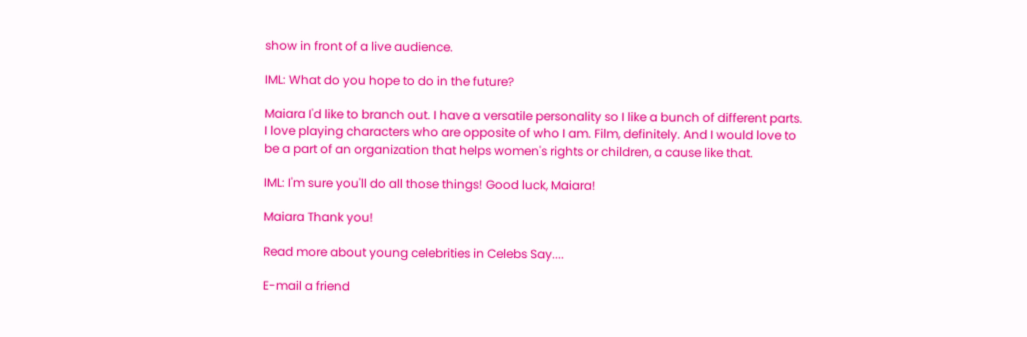show in front of a live audience.

IML: What do you hope to do in the future?

Maiara I'd like to branch out. I have a versatile personality so I like a bunch of different parts. I love playing characters who are opposite of who I am. Film, definitely. And I would love to be a part of an organization that helps women's rights or children, a cause like that.

IML: I'm sure you'll do all those things! Good luck, Maiara!

Maiara Thank you!

Read more about young celebrities in Celebs Say....

E-mail a friend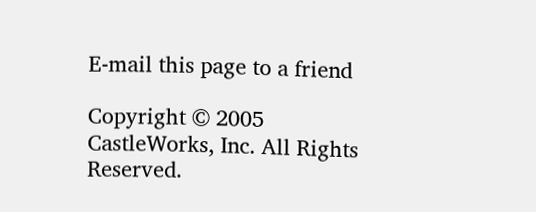E-mail this page to a friend

Copyright © 2005 CastleWorks, Inc. All Rights Reserved.